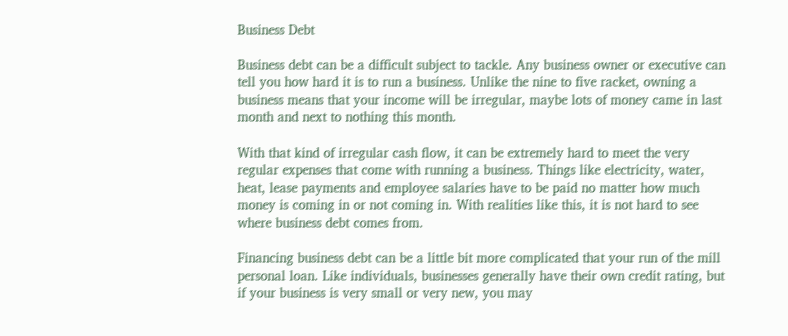Business Debt

Business debt can be a difficult subject to tackle. Any business owner or executive can tell you how hard it is to run a business. Unlike the nine to five racket, owning a business means that your income will be irregular, maybe lots of money came in last month and next to nothing this month.

With that kind of irregular cash flow, it can be extremely hard to meet the very regular expenses that come with running a business. Things like electricity, water, heat, lease payments and employee salaries have to be paid no matter how much money is coming in or not coming in. With realities like this, it is not hard to see where business debt comes from.

Financing business debt can be a little bit more complicated that your run of the mill personal loan. Like individuals, businesses generally have their own credit rating, but if your business is very small or very new, you may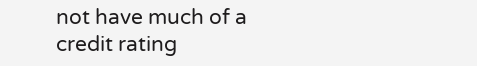not have much of a credit rating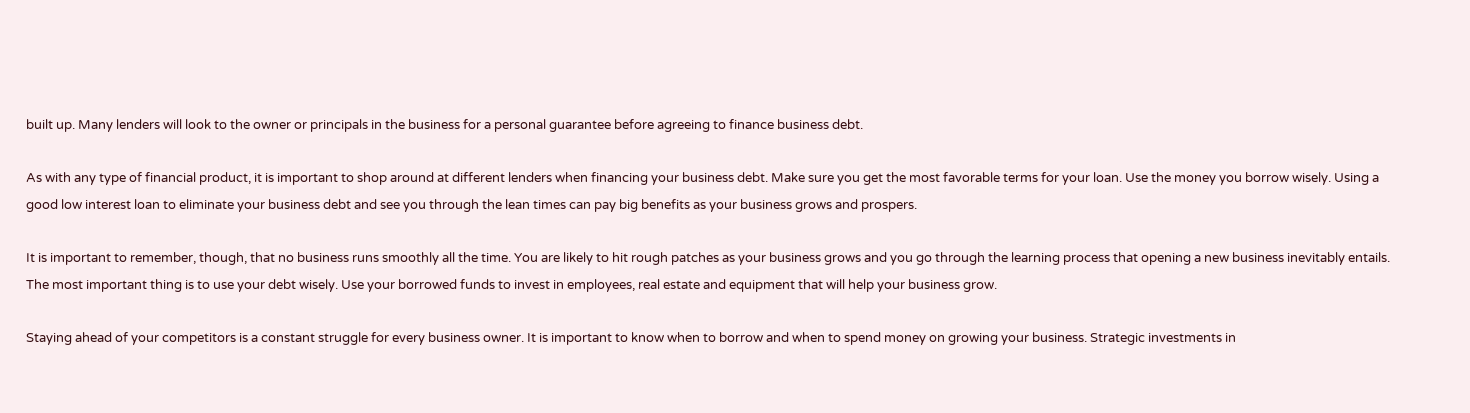built up. Many lenders will look to the owner or principals in the business for a personal guarantee before agreeing to finance business debt.

As with any type of financial product, it is important to shop around at different lenders when financing your business debt. Make sure you get the most favorable terms for your loan. Use the money you borrow wisely. Using a good low interest loan to eliminate your business debt and see you through the lean times can pay big benefits as your business grows and prospers.

It is important to remember, though, that no business runs smoothly all the time. You are likely to hit rough patches as your business grows and you go through the learning process that opening a new business inevitably entails. The most important thing is to use your debt wisely. Use your borrowed funds to invest in employees, real estate and equipment that will help your business grow.

Staying ahead of your competitors is a constant struggle for every business owner. It is important to know when to borrow and when to spend money on growing your business. Strategic investments in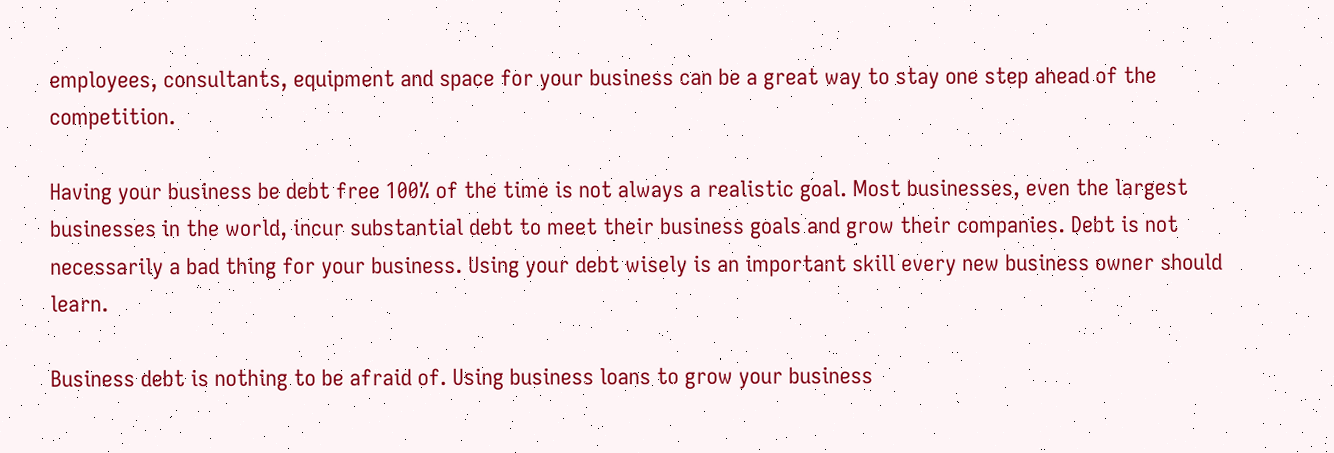employees, consultants, equipment and space for your business can be a great way to stay one step ahead of the competition.

Having your business be debt free 100% of the time is not always a realistic goal. Most businesses, even the largest businesses in the world, incur substantial debt to meet their business goals and grow their companies. Debt is not necessarily a bad thing for your business. Using your debt wisely is an important skill every new business owner should learn.

Business debt is nothing to be afraid of. Using business loans to grow your business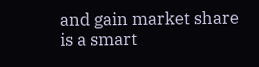and gain market share is a smart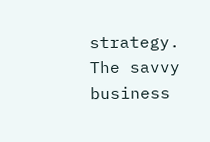strategy. The savvy business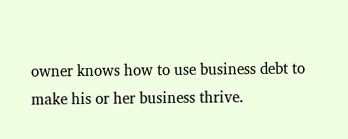owner knows how to use business debt to make his or her business thrive.